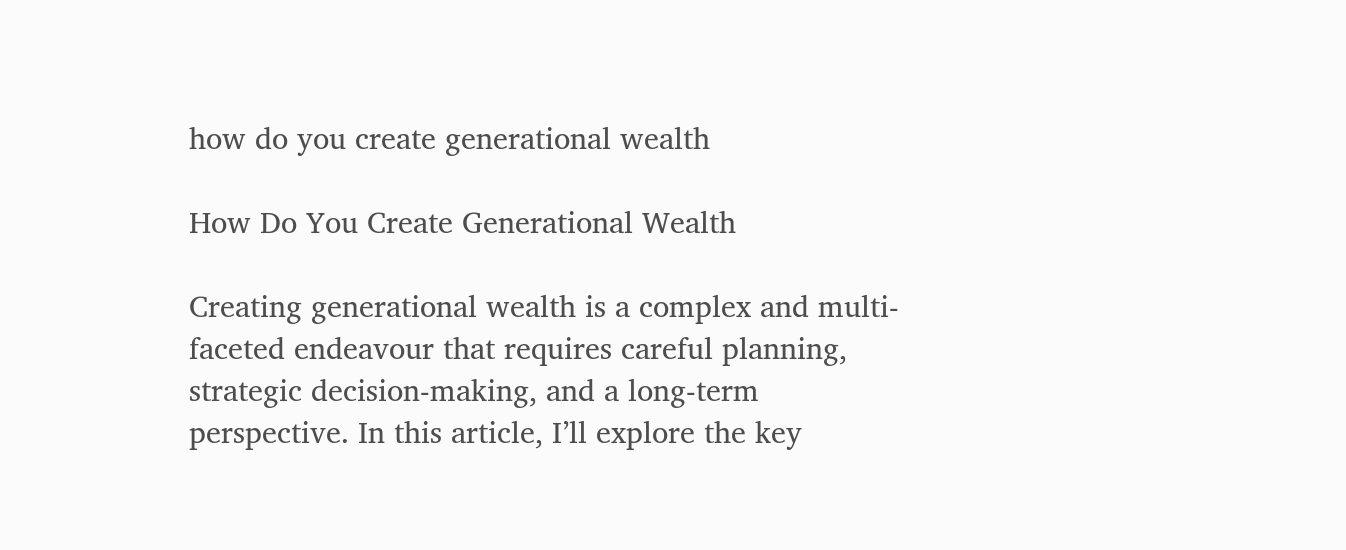how do you create generational wealth

How Do You Create Generational Wealth

Creating generational wealth is a complex and multi-faceted endeavour that requires careful planning, strategic decision-making, and a long-term perspective. In this article, I’ll explore the key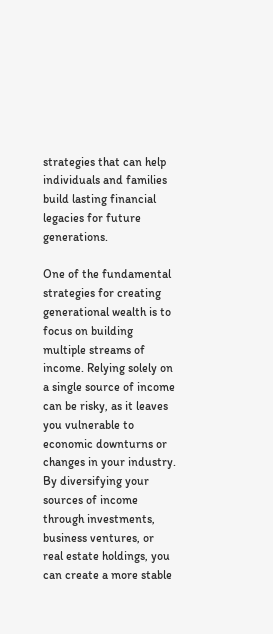strategies that can help individuals and families build lasting financial legacies for future generations.

One of the fundamental strategies for creating generational wealth is to focus on building multiple streams of income. Relying solely on a single source of income can be risky, as it leaves you vulnerable to economic downturns or changes in your industry. By diversifying your sources of income through investments, business ventures, or real estate holdings, you can create a more stable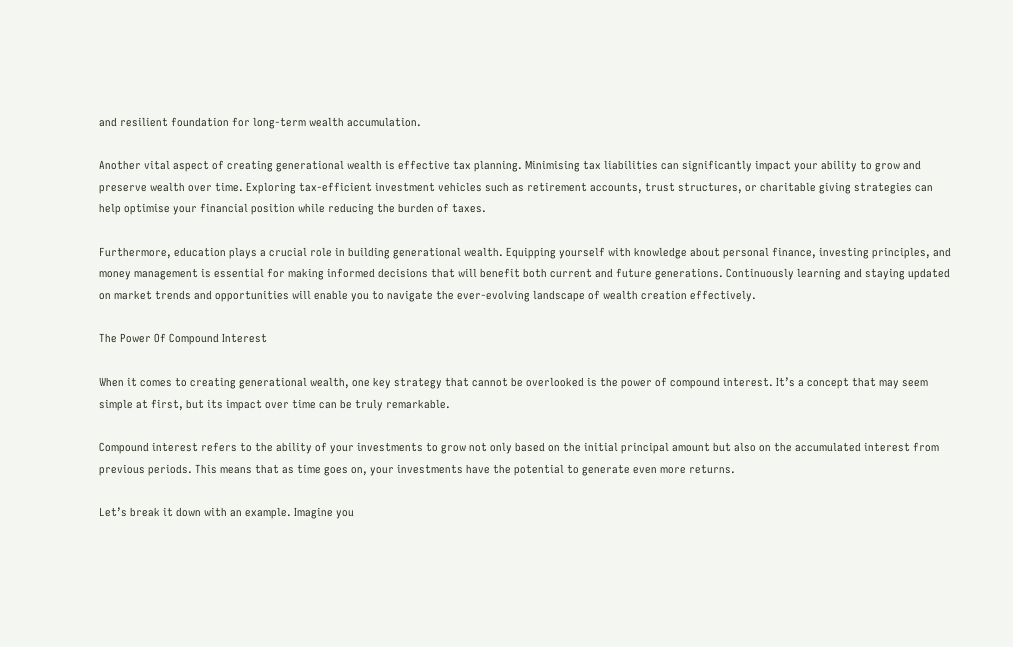and resilient foundation for long-term wealth accumulation.

Another vital aspect of creating generational wealth is effective tax planning. Minimising tax liabilities can significantly impact your ability to grow and preserve wealth over time. Exploring tax-efficient investment vehicles such as retirement accounts, trust structures, or charitable giving strategies can help optimise your financial position while reducing the burden of taxes.

Furthermore, education plays a crucial role in building generational wealth. Equipping yourself with knowledge about personal finance, investing principles, and money management is essential for making informed decisions that will benefit both current and future generations. Continuously learning and staying updated on market trends and opportunities will enable you to navigate the ever-evolving landscape of wealth creation effectively.

The Power Of Compound Interest

When it comes to creating generational wealth, one key strategy that cannot be overlooked is the power of compound interest. It’s a concept that may seem simple at first, but its impact over time can be truly remarkable.

Compound interest refers to the ability of your investments to grow not only based on the initial principal amount but also on the accumulated interest from previous periods. This means that as time goes on, your investments have the potential to generate even more returns.

Let’s break it down with an example. Imagine you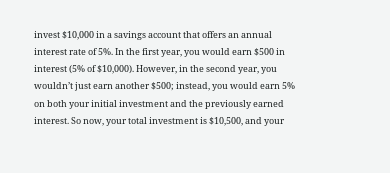invest $10,000 in a savings account that offers an annual interest rate of 5%. In the first year, you would earn $500 in interest (5% of $10,000). However, in the second year, you wouldn’t just earn another $500; instead, you would earn 5% on both your initial investment and the previously earned interest. So now, your total investment is $10,500, and your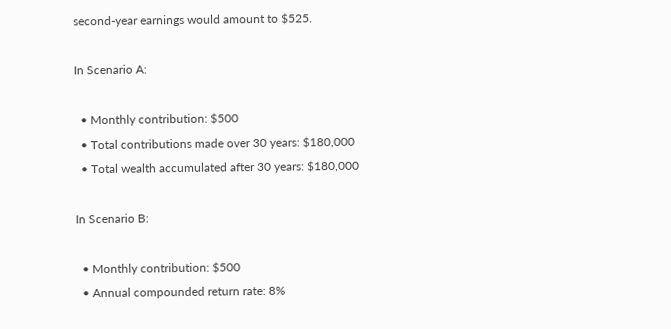second-year earnings would amount to $525.

In Scenario A:

  • Monthly contribution: $500
  • Total contributions made over 30 years: $180,000
  • Total wealth accumulated after 30 years: $180,000

In Scenario B:

  • Monthly contribution: $500
  • Annual compounded return rate: 8%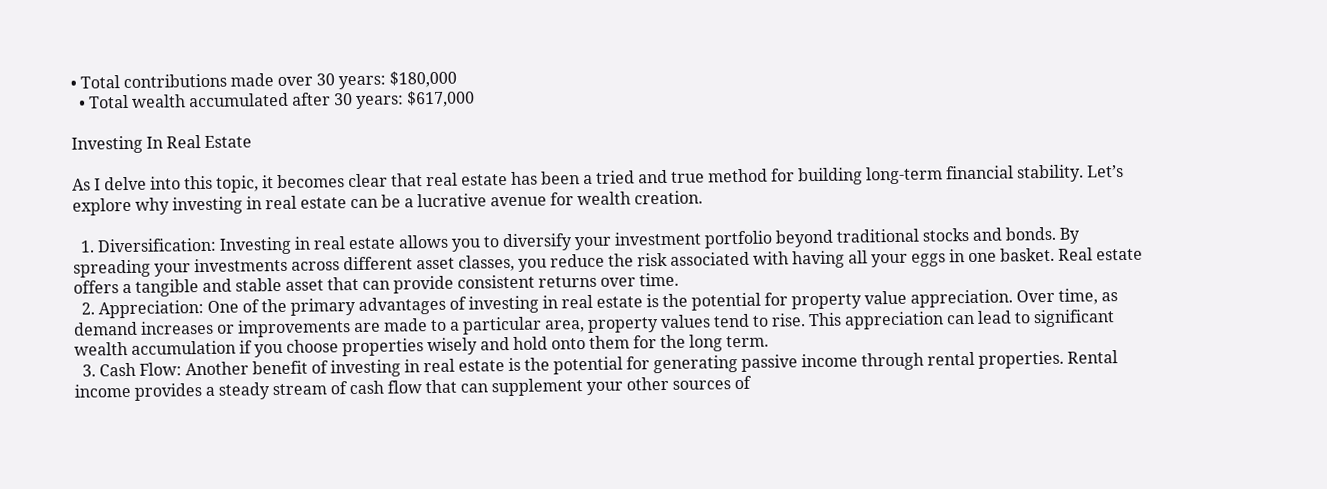• Total contributions made over 30 years: $180,000
  • Total wealth accumulated after 30 years: $617,000

Investing In Real Estate

As I delve into this topic, it becomes clear that real estate has been a tried and true method for building long-term financial stability. Let’s explore why investing in real estate can be a lucrative avenue for wealth creation.

  1. Diversification: Investing in real estate allows you to diversify your investment portfolio beyond traditional stocks and bonds. By spreading your investments across different asset classes, you reduce the risk associated with having all your eggs in one basket. Real estate offers a tangible and stable asset that can provide consistent returns over time.
  2. Appreciation: One of the primary advantages of investing in real estate is the potential for property value appreciation. Over time, as demand increases or improvements are made to a particular area, property values tend to rise. This appreciation can lead to significant wealth accumulation if you choose properties wisely and hold onto them for the long term.
  3. Cash Flow: Another benefit of investing in real estate is the potential for generating passive income through rental properties. Rental income provides a steady stream of cash flow that can supplement your other sources of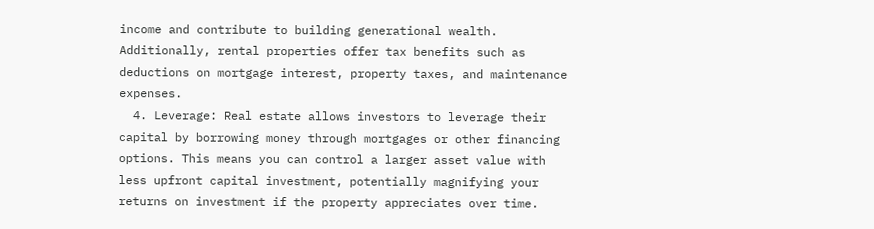income and contribute to building generational wealth. Additionally, rental properties offer tax benefits such as deductions on mortgage interest, property taxes, and maintenance expenses.
  4. Leverage: Real estate allows investors to leverage their capital by borrowing money through mortgages or other financing options. This means you can control a larger asset value with less upfront capital investment, potentially magnifying your returns on investment if the property appreciates over time.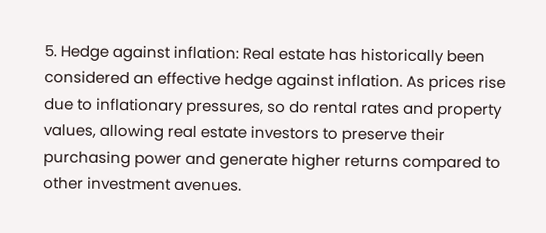5. Hedge against inflation: Real estate has historically been considered an effective hedge against inflation. As prices rise due to inflationary pressures, so do rental rates and property values, allowing real estate investors to preserve their purchasing power and generate higher returns compared to other investment avenues.